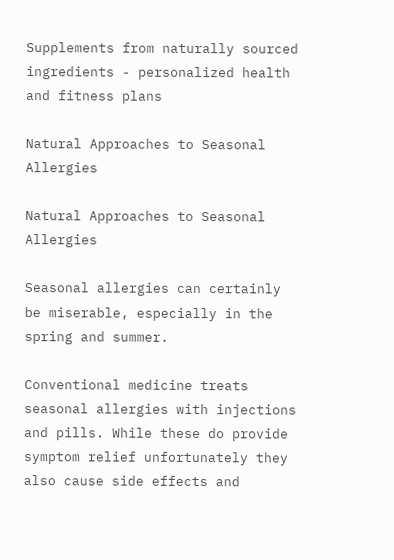Supplements from naturally sourced ingredients - personalized health and fitness plans

Natural Approaches to Seasonal Allergies

Natural Approaches to Seasonal Allergies

Seasonal allergies can certainly be miserable, especially in the spring and summer.

Conventional medicine treats seasonal allergies with injections and pills. While these do provide symptom relief unfortunately they also cause side effects and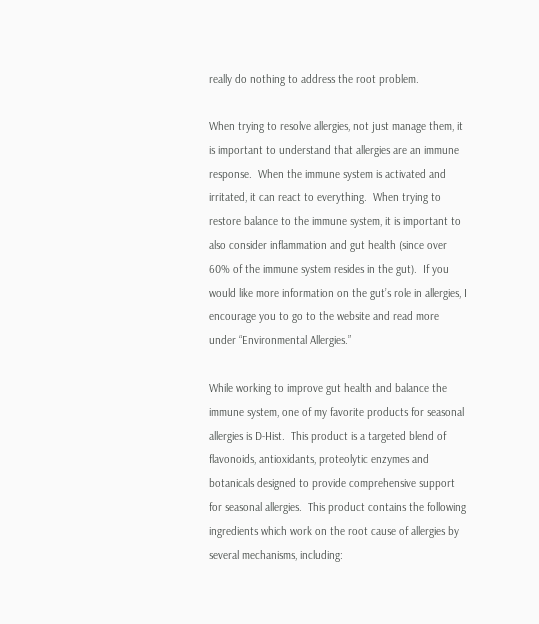really do nothing to address the root problem.

When trying to resolve allergies, not just manage them, it is important to understand that allergies are an immune response.  When the immune system is activated and irritated, it can react to everything.  When trying to restore balance to the immune system, it is important to also consider inflammation and gut health (since over 60% of the immune system resides in the gut).  If you would like more information on the gut’s role in allergies, I encourage you to go to the website and read more under “Environmental Allergies.”

While working to improve gut health and balance the immune system, one of my favorite products for seasonal allergies is D-Hist.  This product is a targeted blend of flavonoids, antioxidants, proteolytic enzymes and botanicals designed to provide comprehensive support for seasonal allergies.  This product contains the following ingredients which work on the root cause of allergies by several mechanisms, including: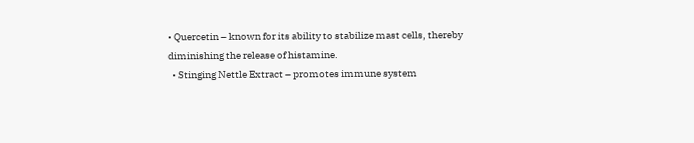• Quercetin – known for its ability to stabilize mast cells, thereby diminishing the release of histamine.
  • Stinging Nettle Extract – promotes immune system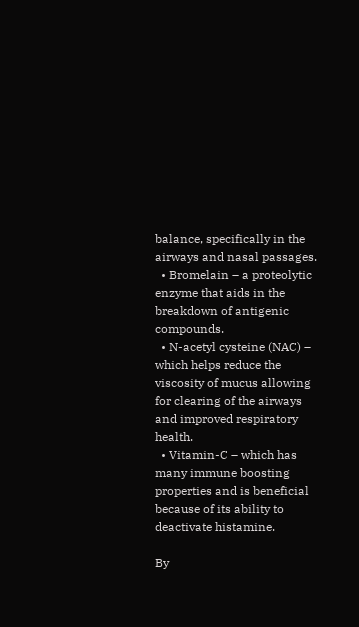balance, specifically in the airways and nasal passages.
  • Bromelain – a proteolytic enzyme that aids in the breakdown of antigenic compounds.
  • N-acetyl cysteine (NAC) – which helps reduce the viscosity of mucus allowing for clearing of the airways and improved respiratory health.
  • Vitamin-C – which has many immune boosting properties and is beneficial because of its ability to deactivate histamine.

By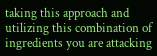taking this approach and utilizing this combination of ingredients you are attacking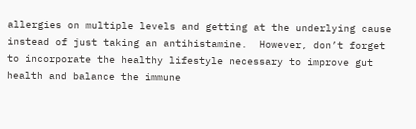allergies on multiple levels and getting at the underlying cause instead of just taking an antihistamine.  However, don’t forget to incorporate the healthy lifestyle necessary to improve gut health and balance the immune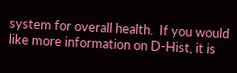system for overall health.  If you would like more information on D-Hist, it is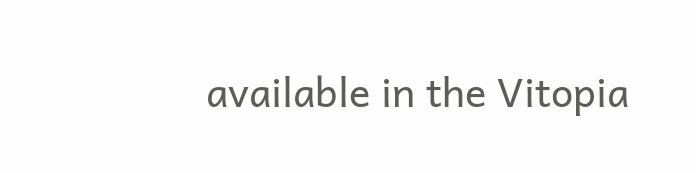available in the Vitopia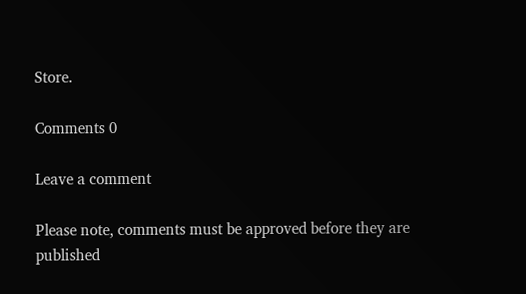Store.

Comments 0

Leave a comment

Please note, comments must be approved before they are published